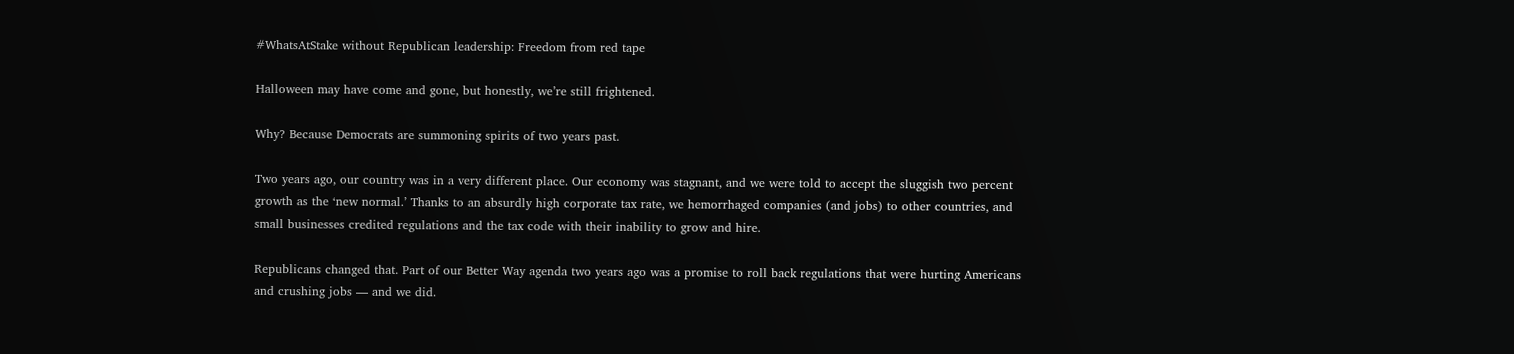#WhatsAtStake without Republican leadership: Freedom from red tape

Halloween may have come and gone, but honestly, we’re still frightened.

Why? Because Democrats are summoning spirits of two years past.

Two years ago, our country was in a very different place. Our economy was stagnant, and we were told to accept the sluggish two percent growth as the ‘new normal.’ Thanks to an absurdly high corporate tax rate, we hemorrhaged companies (and jobs) to other countries, and small businesses credited regulations and the tax code with their inability to grow and hire.

Republicans changed that. Part of our Better Way agenda two years ago was a promise to roll back regulations that were hurting Americans and crushing jobs — and we did.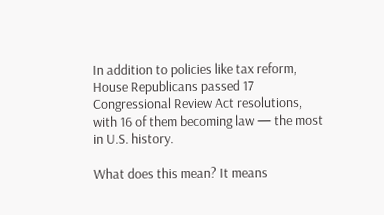In addition to policies like tax reform, House Republicans passed 17 Congressional Review Act resolutions, with 16 of them becoming law — the most in U.S. history.

What does this mean? It means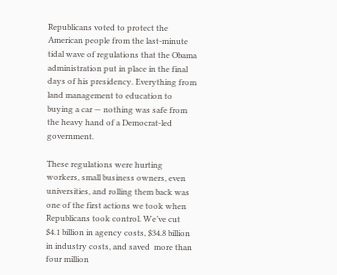Republicans voted to protect the American people from the last-minute tidal wave of regulations that the Obama administration put in place in the final days of his presidency. Everything from land management to education to buying a car — nothing was safe from the heavy hand of a Democrat-led government.

These regulations were hurting workers, small business owners, even universities, and rolling them back was one of the first actions we took when Republicans took control. We’ve cut $4.1 billion in agency costs, $34.8 billion in industry costs, and saved  more than four million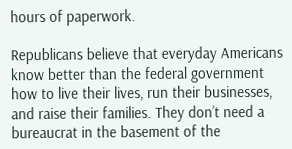hours of paperwork.

Republicans believe that everyday Americans know better than the federal government how to live their lives, run their businesses, and raise their families. They don’t need a bureaucrat in the basement of the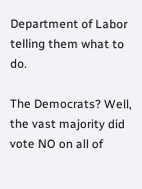Department of Labor telling them what to do.

The Democrats? Well, the vast majority did vote NO on all of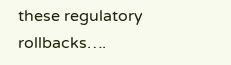these regulatory rollbacks….